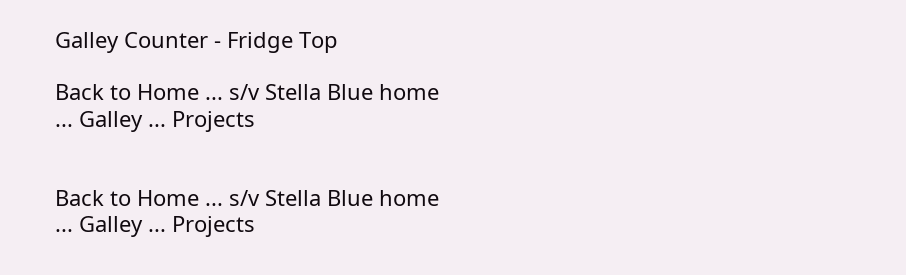Galley Counter - Fridge Top

Back to Home ... s/v Stella Blue home ... Galley ... Projects


Back to Home ... s/v Stella Blue home ... Galley ... Projects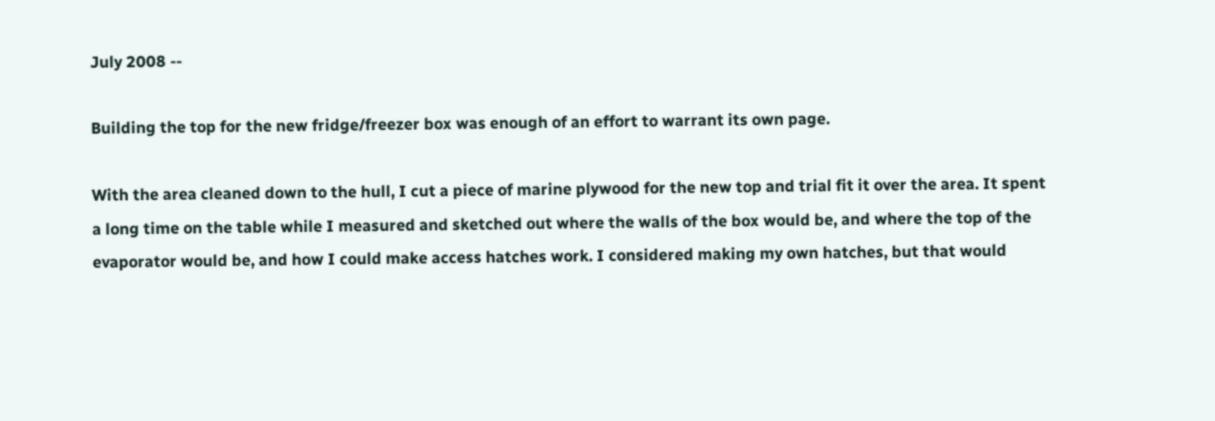July 2008 --

Building the top for the new fridge/freezer box was enough of an effort to warrant its own page.

With the area cleaned down to the hull, I cut a piece of marine plywood for the new top and trial fit it over the area. It spent a long time on the table while I measured and sketched out where the walls of the box would be, and where the top of the evaporator would be, and how I could make access hatches work. I considered making my own hatches, but that would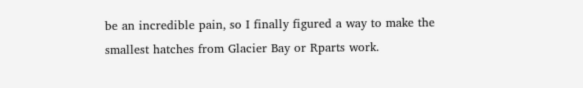be an incredible pain, so I finally figured a way to make the smallest hatches from Glacier Bay or Rparts work.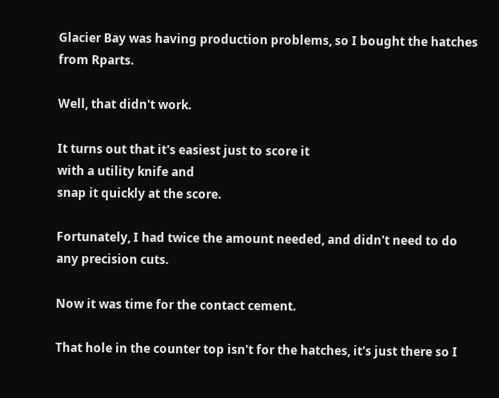Glacier Bay was having production problems, so I bought the hatches from Rparts.

Well, that didn't work.

It turns out that it's easiest just to score it
with a utility knife and
snap it quickly at the score.

Fortunately, I had twice the amount needed, and didn't need to do any precision cuts.

Now it was time for the contact cement.

That hole in the counter top isn't for the hatches, it's just there so I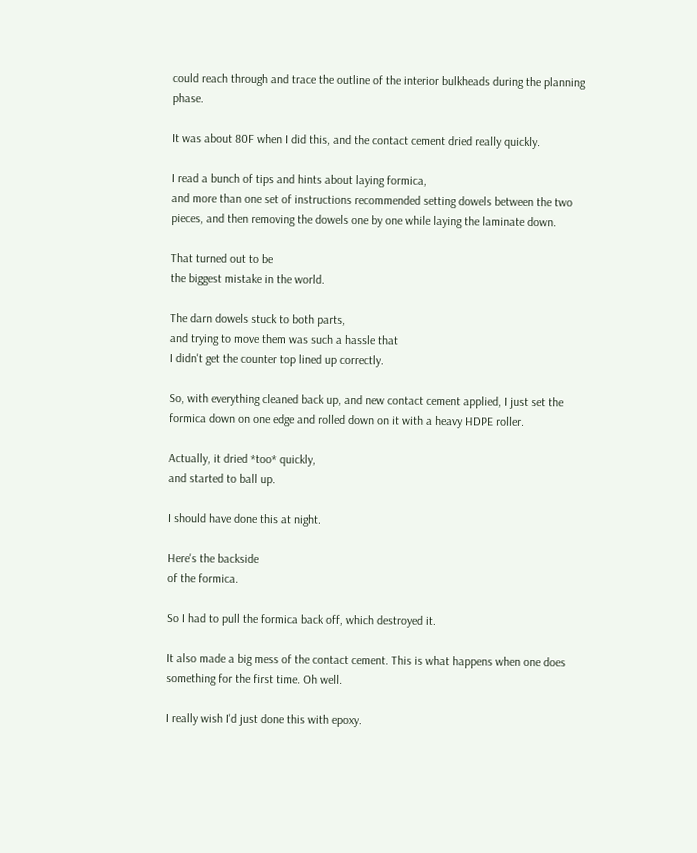could reach through and trace the outline of the interior bulkheads during the planning phase.

It was about 80F when I did this, and the contact cement dried really quickly.

I read a bunch of tips and hints about laying formica,
and more than one set of instructions recommended setting dowels between the two pieces, and then removing the dowels one by one while laying the laminate down.

That turned out to be
the biggest mistake in the world.

The darn dowels stuck to both parts,
and trying to move them was such a hassle that
I didn't get the counter top lined up correctly.

So, with everything cleaned back up, and new contact cement applied, I just set the formica down on one edge and rolled down on it with a heavy HDPE roller.

Actually, it dried *too* quickly,
and started to ball up.

I should have done this at night.

Here's the backside
of the formica.

So I had to pull the formica back off, which destroyed it.

It also made a big mess of the contact cement. This is what happens when one does something for the first time. Oh well.

I really wish I'd just done this with epoxy.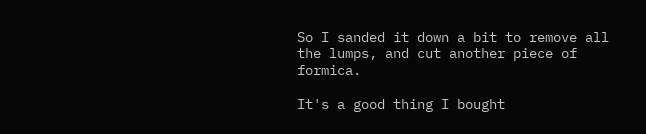So I sanded it down a bit to remove all the lumps, and cut another piece of formica.

It's a good thing I bought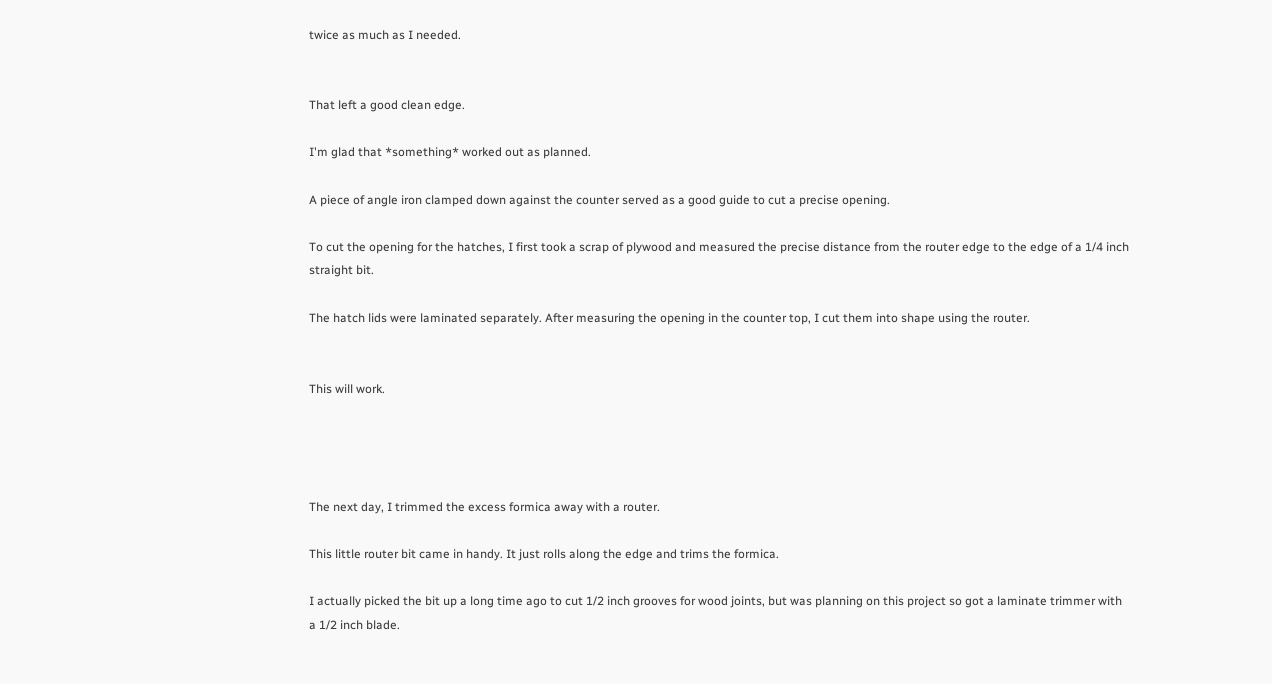twice as much as I needed.


That left a good clean edge.

I'm glad that *something* worked out as planned.

A piece of angle iron clamped down against the counter served as a good guide to cut a precise opening.

To cut the opening for the hatches, I first took a scrap of plywood and measured the precise distance from the router edge to the edge of a 1/4 inch straight bit.

The hatch lids were laminated separately. After measuring the opening in the counter top, I cut them into shape using the router.


This will work.




The next day, I trimmed the excess formica away with a router.

This little router bit came in handy. It just rolls along the edge and trims the formica.

I actually picked the bit up a long time ago to cut 1/2 inch grooves for wood joints, but was planning on this project so got a laminate trimmer with a 1/2 inch blade.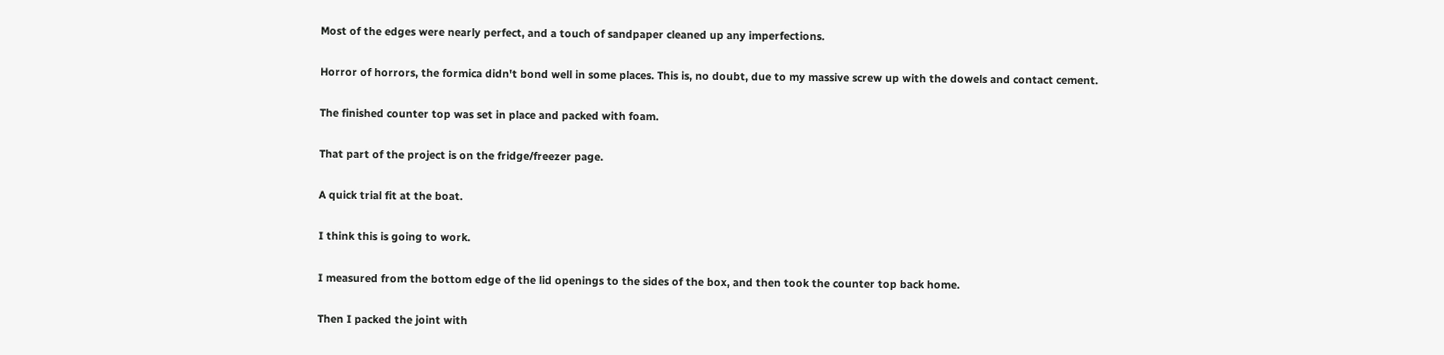Most of the edges were nearly perfect, and a touch of sandpaper cleaned up any imperfections.

Horror of horrors, the formica didn't bond well in some places. This is, no doubt, due to my massive screw up with the dowels and contact cement.

The finished counter top was set in place and packed with foam.

That part of the project is on the fridge/freezer page.

A quick trial fit at the boat.

I think this is going to work.

I measured from the bottom edge of the lid openings to the sides of the box, and then took the counter top back home.

Then I packed the joint with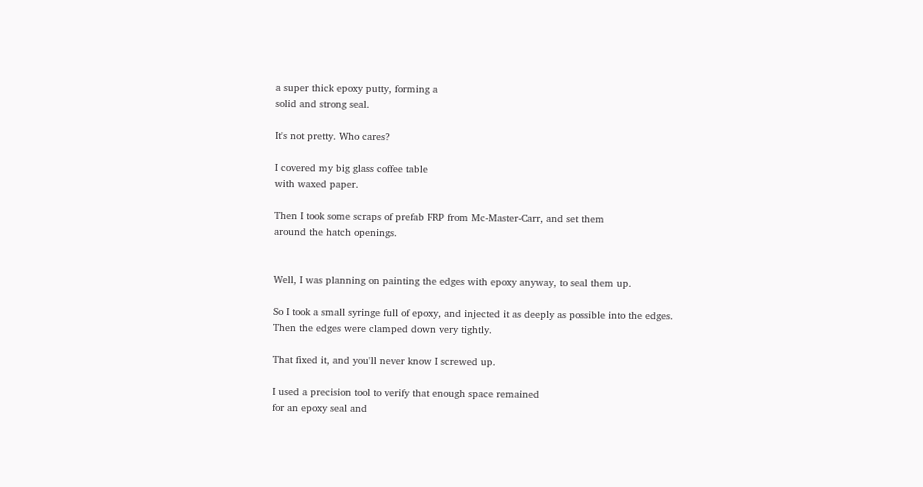a super thick epoxy putty, forming a
solid and strong seal.

It's not pretty. Who cares?

I covered my big glass coffee table
with waxed paper.

Then I took some scraps of prefab FRP from Mc-Master-Carr, and set them
around the hatch openings.


Well, I was planning on painting the edges with epoxy anyway, to seal them up.

So I took a small syringe full of epoxy, and injected it as deeply as possible into the edges.
Then the edges were clamped down very tightly.

That fixed it, and you'll never know I screwed up.

I used a precision tool to verify that enough space remained
for an epoxy seal and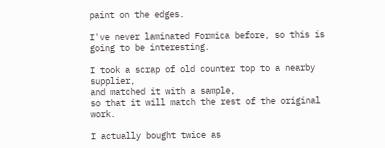paint on the edges.

I've never laminated Formica before, so this is
going to be interesting.

I took a scrap of old counter top to a nearby supplier,
and matched it with a sample,
so that it will match the rest of the original work.

I actually bought twice as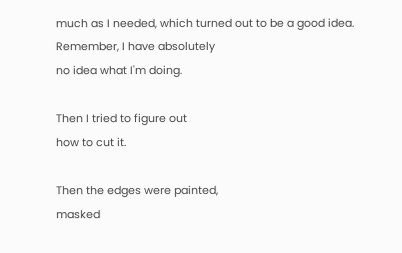much as I needed, which turned out to be a good idea.
Remember, I have absolutely
no idea what I'm doing.

Then I tried to figure out
how to cut it.

Then the edges were painted,
masked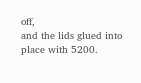off,
and the lids glued into place with 5200.